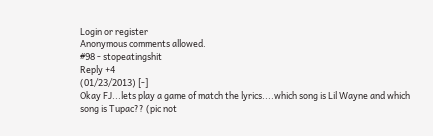Login or register
Anonymous comments allowed.
#98 - stopeatingshit
Reply +4
(01/23/2013) [-]
Okay FJ...lets play a game of match the lyrics....which song is Lil Wayne and which song is Tupac?? (pic not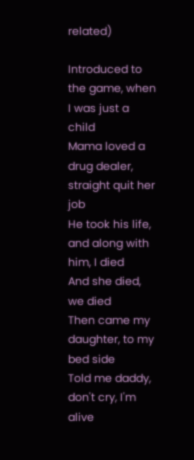related)

Introduced to the game, when I was just a child
Mama loved a drug dealer, straight quit her job
He took his life, and along with him, I died
And she died, we died
Then came my daughter, to my bed side
Told me daddy, don't cry, I'm alive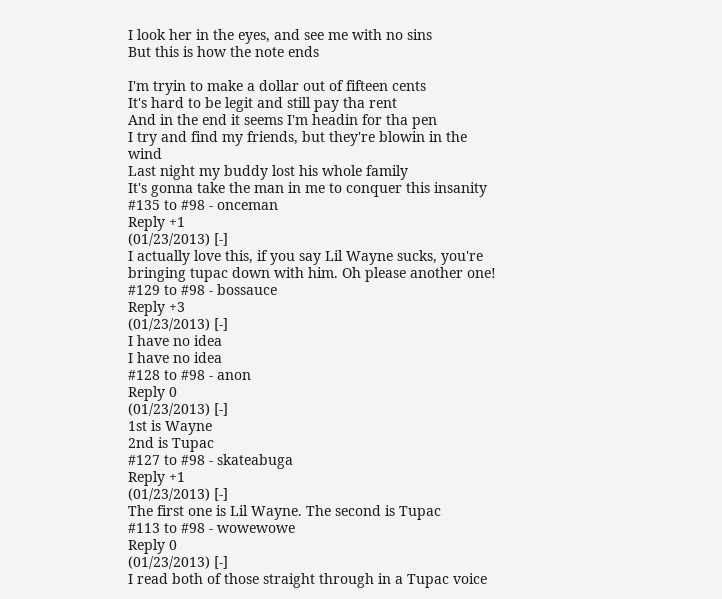I look her in the eyes, and see me with no sins
But this is how the note ends

I'm tryin to make a dollar out of fifteen cents
It's hard to be legit and still pay tha rent
And in the end it seems I'm headin for tha pen
I try and find my friends, but they're blowin in the wind
Last night my buddy lost his whole family
It's gonna take the man in me to conquer this insanity
#135 to #98 - onceman
Reply +1
(01/23/2013) [-]
I actually love this, if you say Lil Wayne sucks, you're bringing tupac down with him. Oh please another one!
#129 to #98 - bossauce
Reply +3
(01/23/2013) [-]
I have no idea
I have no idea
#128 to #98 - anon
Reply 0
(01/23/2013) [-]
1st is Wayne
2nd is Tupac
#127 to #98 - skateabuga
Reply +1
(01/23/2013) [-]
The first one is Lil Wayne. The second is Tupac
#113 to #98 - wowewowe
Reply 0
(01/23/2013) [-]
I read both of those straight through in a Tupac voice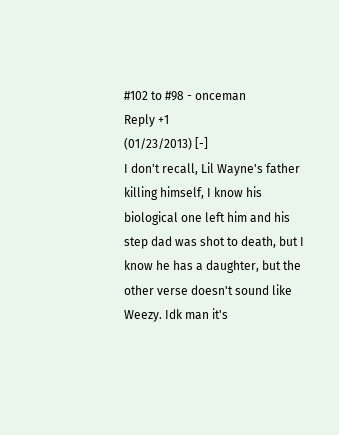#102 to #98 - onceman
Reply +1
(01/23/2013) [-]
I don't recall, Lil Wayne's father killing himself, I know his biological one left him and his step dad was shot to death, but I know he has a daughter, but the other verse doesn't sound like Weezy. Idk man it's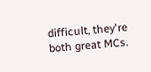difficult, they're both great MCs.